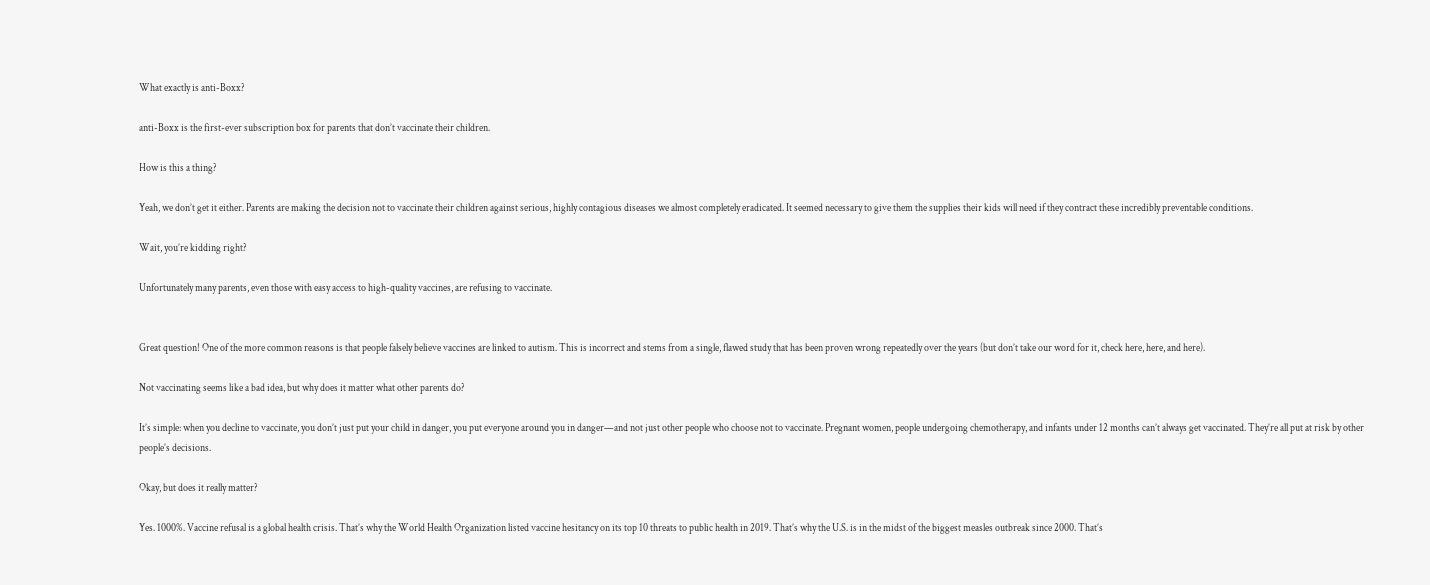What exactly is anti-Boxx?

anti-Boxx is the first-ever subscription box for parents that don’t vaccinate their children.

How is this a thing?

Yeah, we don’t get it either. Parents are making the decision not to vaccinate their children against serious, highly contagious diseases we almost completely eradicated. It seemed necessary to give them the supplies their kids will need if they contract these incredibly preventable conditions.

Wait, you’re kidding right?

Unfortunately many parents, even those with easy access to high-quality vaccines, are refusing to vaccinate.


Great question! One of the more common reasons is that people falsely believe vaccines are linked to autism. This is incorrect and stems from a single, flawed study that has been proven wrong repeatedly over the years (but don’t take our word for it, check here, here, and here).

Not vaccinating seems like a bad idea, but why does it matter what other parents do?

It’s simple: when you decline to vaccinate, you don’t just put your child in danger, you put everyone around you in danger—and not just other people who choose not to vaccinate. Pregnant women, people undergoing chemotherapy, and infants under 12 months can’t always get vaccinated. They’re all put at risk by other people’s decisions.

Okay, but does it really matter?

Yes. 1000%. Vaccine refusal is a global health crisis. That’s why the World Health Organization listed vaccine hesitancy on its top 10 threats to public health in 2019. That’s why the U.S. is in the midst of the biggest measles outbreak since 2000. That’s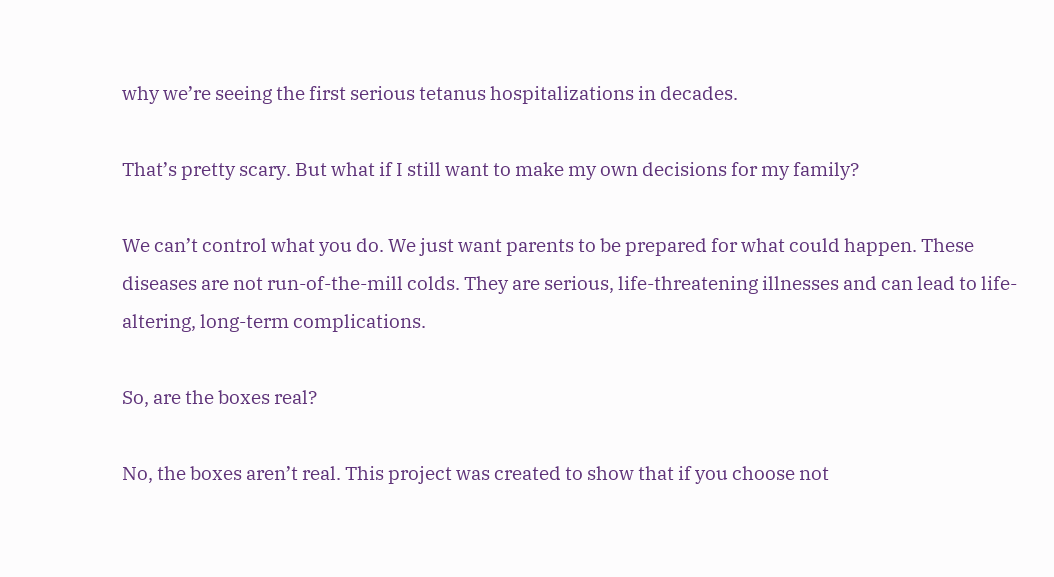why we’re seeing the first serious tetanus hospitalizations in decades.

That’s pretty scary. But what if I still want to make my own decisions for my family?

We can’t control what you do. We just want parents to be prepared for what could happen. These diseases are not run-of-the-mill colds. They are serious, life-threatening illnesses and can lead to life-altering, long-term complications.

So, are the boxes real?

No, the boxes aren’t real. This project was created to show that if you choose not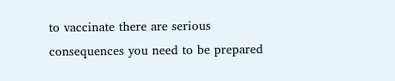to vaccinate there are serious consequences you need to be prepared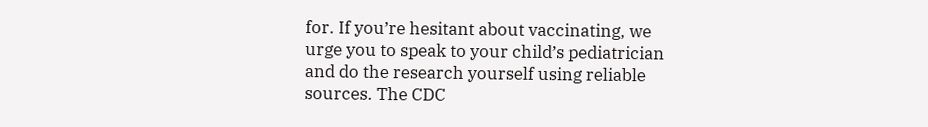for. If you’re hesitant about vaccinating, we urge you to speak to your child’s pediatrician and do the research yourself using reliable sources. The CDC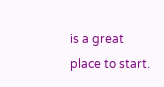is a great place to start.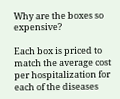Why are the boxes so expensive?

Each box is priced to match the average cost per hospitalization for each of the diseases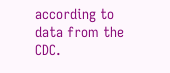according to data from the CDC.